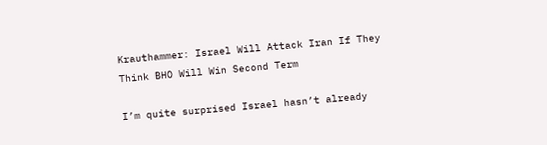Krauthammer: Israel Will Attack Iran If They Think BHO Will Win Second Term

I’m quite surprised Israel hasn’t already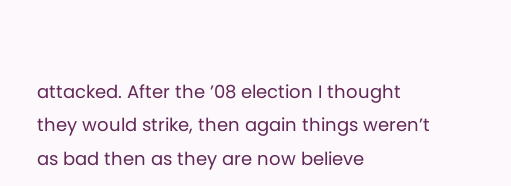attacked. After the ’08 election I thought they would strike, then again things weren’t as bad then as they are now believe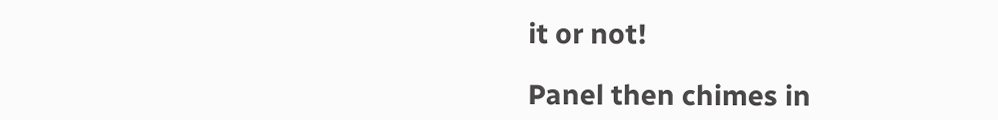it or not!

Panel then chimes in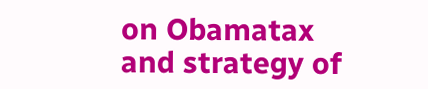on Obamatax and strategy of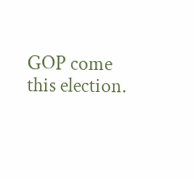GOP come this election.